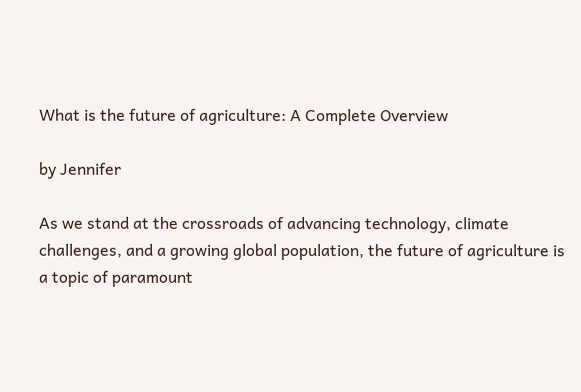What is the future of agriculture: A Complete Overview

by Jennifer

As we stand at the crossroads of advancing technology, climate challenges, and a growing global population, the future of agriculture is a topic of paramount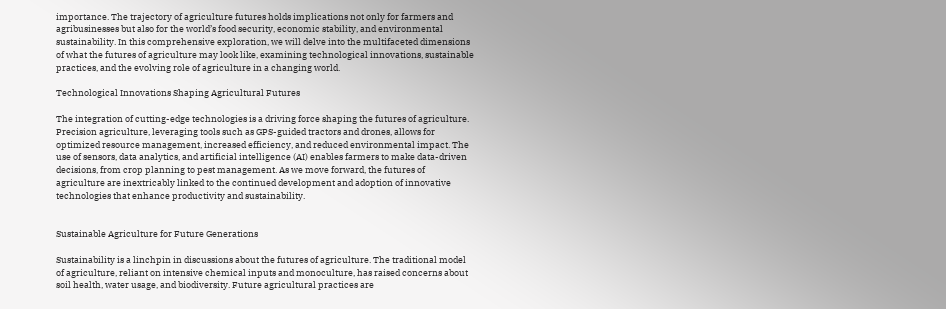importance. The trajectory of agriculture futures holds implications not only for farmers and agribusinesses but also for the world’s food security, economic stability, and environmental sustainability. In this comprehensive exploration, we will delve into the multifaceted dimensions of what the futures of agriculture may look like, examining technological innovations, sustainable practices, and the evolving role of agriculture in a changing world.

Technological Innovations Shaping Agricultural Futures

The integration of cutting-edge technologies is a driving force shaping the futures of agriculture. Precision agriculture, leveraging tools such as GPS-guided tractors and drones, allows for optimized resource management, increased efficiency, and reduced environmental impact. The use of sensors, data analytics, and artificial intelligence (AI) enables farmers to make data-driven decisions, from crop planning to pest management. As we move forward, the futures of agriculture are inextricably linked to the continued development and adoption of innovative technologies that enhance productivity and sustainability.


Sustainable Agriculture for Future Generations

Sustainability is a linchpin in discussions about the futures of agriculture. The traditional model of agriculture, reliant on intensive chemical inputs and monoculture, has raised concerns about soil health, water usage, and biodiversity. Future agricultural practices are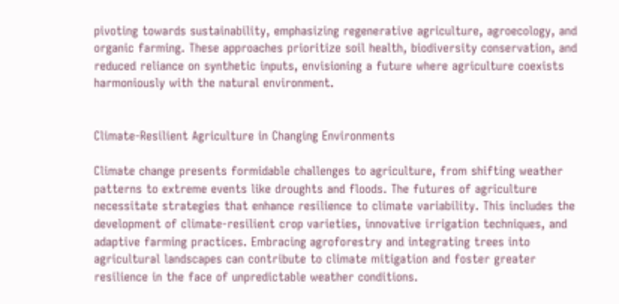pivoting towards sustainability, emphasizing regenerative agriculture, agroecology, and organic farming. These approaches prioritize soil health, biodiversity conservation, and reduced reliance on synthetic inputs, envisioning a future where agriculture coexists harmoniously with the natural environment.


Climate-Resilient Agriculture in Changing Environments

Climate change presents formidable challenges to agriculture, from shifting weather patterns to extreme events like droughts and floods. The futures of agriculture necessitate strategies that enhance resilience to climate variability. This includes the development of climate-resilient crop varieties, innovative irrigation techniques, and adaptive farming practices. Embracing agroforestry and integrating trees into agricultural landscapes can contribute to climate mitigation and foster greater resilience in the face of unpredictable weather conditions.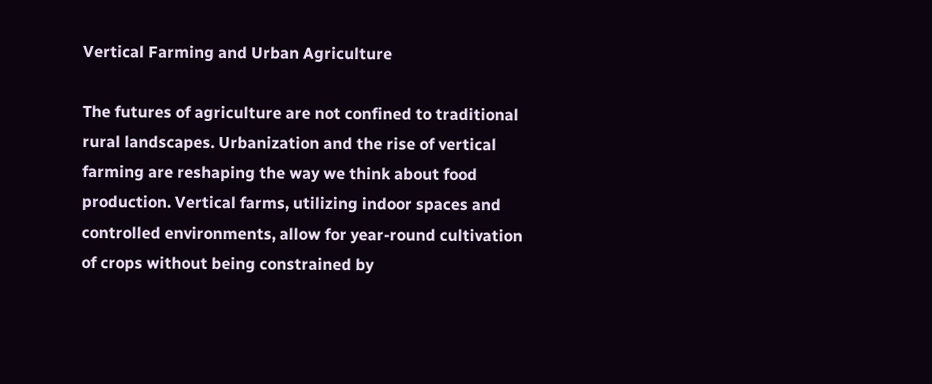Vertical Farming and Urban Agriculture

The futures of agriculture are not confined to traditional rural landscapes. Urbanization and the rise of vertical farming are reshaping the way we think about food production. Vertical farms, utilizing indoor spaces and controlled environments, allow for year-round cultivation of crops without being constrained by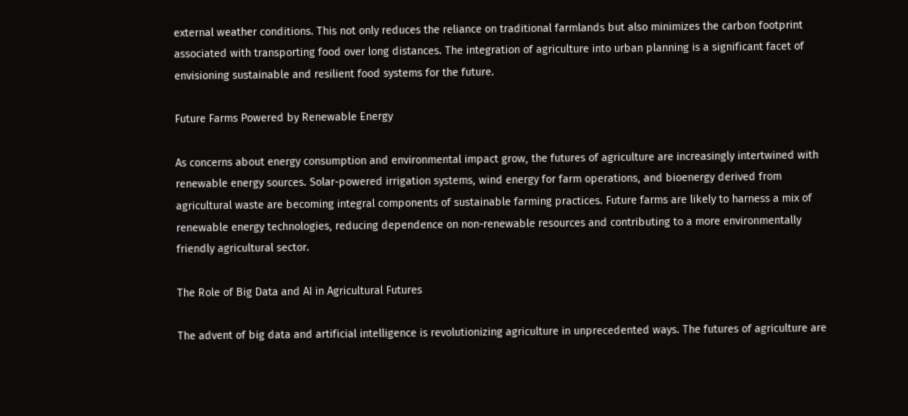external weather conditions. This not only reduces the reliance on traditional farmlands but also minimizes the carbon footprint associated with transporting food over long distances. The integration of agriculture into urban planning is a significant facet of envisioning sustainable and resilient food systems for the future.

Future Farms Powered by Renewable Energy

As concerns about energy consumption and environmental impact grow, the futures of agriculture are increasingly intertwined with renewable energy sources. Solar-powered irrigation systems, wind energy for farm operations, and bioenergy derived from agricultural waste are becoming integral components of sustainable farming practices. Future farms are likely to harness a mix of renewable energy technologies, reducing dependence on non-renewable resources and contributing to a more environmentally friendly agricultural sector.

The Role of Big Data and AI in Agricultural Futures

The advent of big data and artificial intelligence is revolutionizing agriculture in unprecedented ways. The futures of agriculture are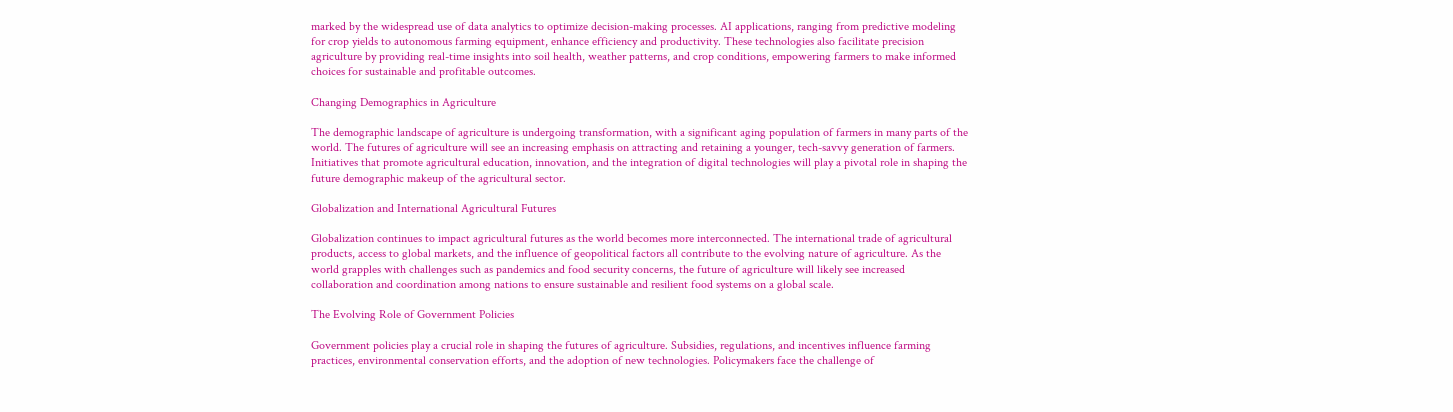marked by the widespread use of data analytics to optimize decision-making processes. AI applications, ranging from predictive modeling for crop yields to autonomous farming equipment, enhance efficiency and productivity. These technologies also facilitate precision agriculture by providing real-time insights into soil health, weather patterns, and crop conditions, empowering farmers to make informed choices for sustainable and profitable outcomes.

Changing Demographics in Agriculture

The demographic landscape of agriculture is undergoing transformation, with a significant aging population of farmers in many parts of the world. The futures of agriculture will see an increasing emphasis on attracting and retaining a younger, tech-savvy generation of farmers. Initiatives that promote agricultural education, innovation, and the integration of digital technologies will play a pivotal role in shaping the future demographic makeup of the agricultural sector.

Globalization and International Agricultural Futures

Globalization continues to impact agricultural futures as the world becomes more interconnected. The international trade of agricultural products, access to global markets, and the influence of geopolitical factors all contribute to the evolving nature of agriculture. As the world grapples with challenges such as pandemics and food security concerns, the future of agriculture will likely see increased collaboration and coordination among nations to ensure sustainable and resilient food systems on a global scale.

The Evolving Role of Government Policies

Government policies play a crucial role in shaping the futures of agriculture. Subsidies, regulations, and incentives influence farming practices, environmental conservation efforts, and the adoption of new technologies. Policymakers face the challenge of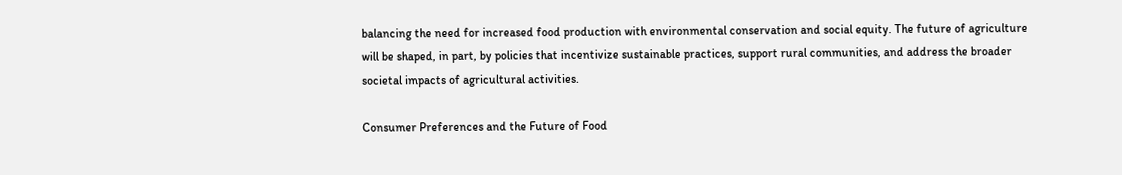balancing the need for increased food production with environmental conservation and social equity. The future of agriculture will be shaped, in part, by policies that incentivize sustainable practices, support rural communities, and address the broader societal impacts of agricultural activities.

Consumer Preferences and the Future of Food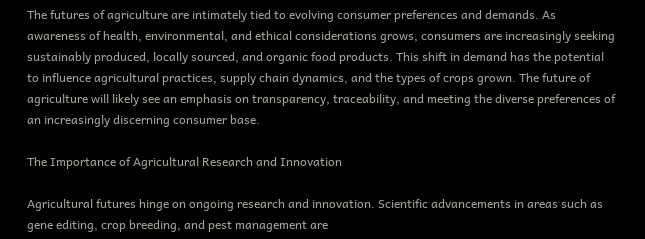The futures of agriculture are intimately tied to evolving consumer preferences and demands. As awareness of health, environmental, and ethical considerations grows, consumers are increasingly seeking sustainably produced, locally sourced, and organic food products. This shift in demand has the potential to influence agricultural practices, supply chain dynamics, and the types of crops grown. The future of agriculture will likely see an emphasis on transparency, traceability, and meeting the diverse preferences of an increasingly discerning consumer base.

The Importance of Agricultural Research and Innovation

Agricultural futures hinge on ongoing research and innovation. Scientific advancements in areas such as gene editing, crop breeding, and pest management are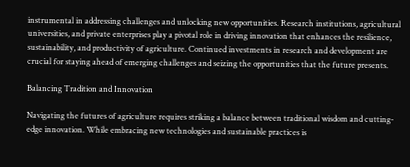instrumental in addressing challenges and unlocking new opportunities. Research institutions, agricultural universities, and private enterprises play a pivotal role in driving innovation that enhances the resilience, sustainability, and productivity of agriculture. Continued investments in research and development are crucial for staying ahead of emerging challenges and seizing the opportunities that the future presents.

Balancing Tradition and Innovation

Navigating the futures of agriculture requires striking a balance between traditional wisdom and cutting-edge innovation. While embracing new technologies and sustainable practices is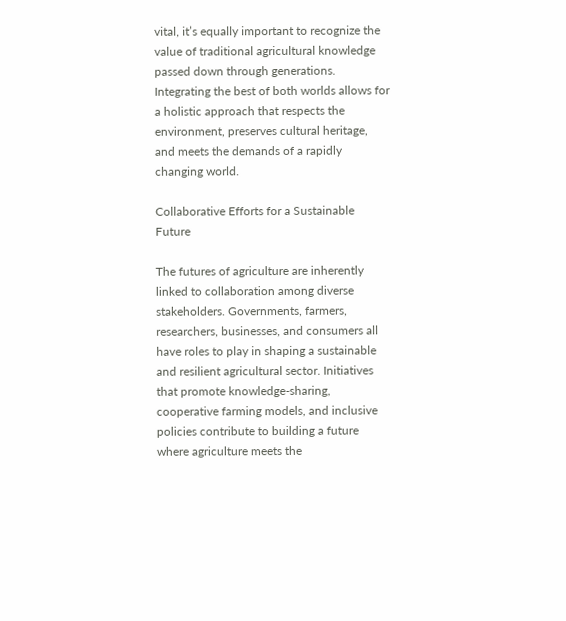vital, it’s equally important to recognize the value of traditional agricultural knowledge passed down through generations. Integrating the best of both worlds allows for a holistic approach that respects the environment, preserves cultural heritage, and meets the demands of a rapidly changing world.

Collaborative Efforts for a Sustainable Future

The futures of agriculture are inherently linked to collaboration among diverse stakeholders. Governments, farmers, researchers, businesses, and consumers all have roles to play in shaping a sustainable and resilient agricultural sector. Initiatives that promote knowledge-sharing, cooperative farming models, and inclusive policies contribute to building a future where agriculture meets the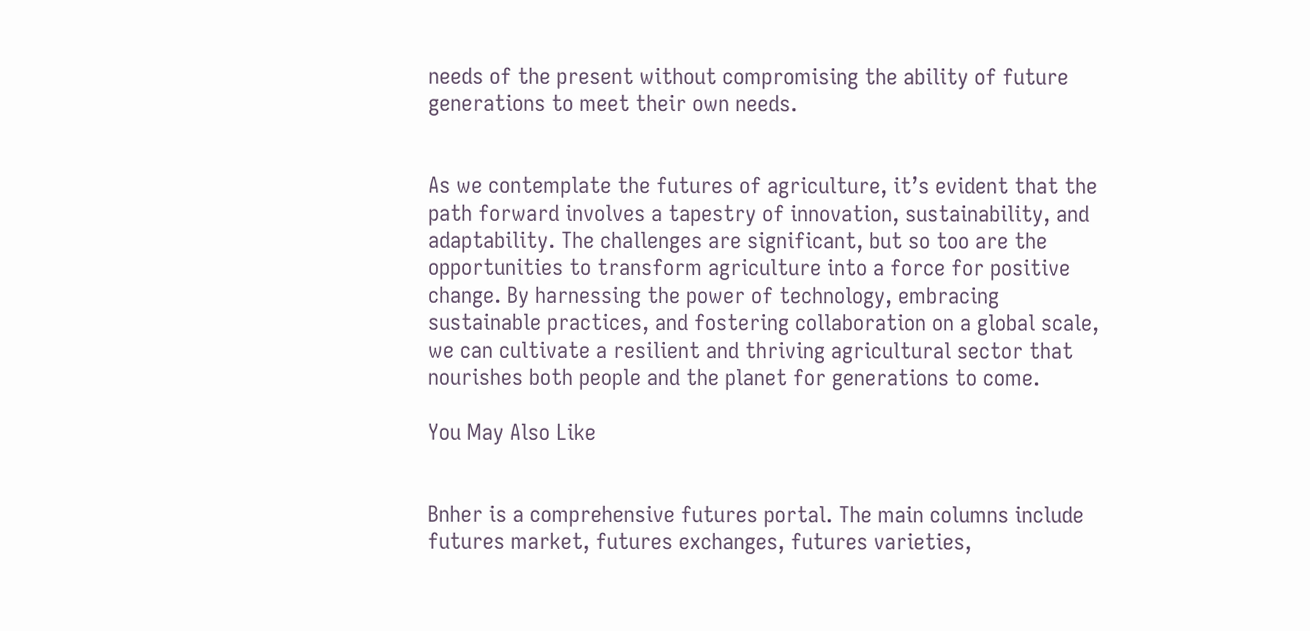needs of the present without compromising the ability of future generations to meet their own needs.


As we contemplate the futures of agriculture, it’s evident that the path forward involves a tapestry of innovation, sustainability, and adaptability. The challenges are significant, but so too are the opportunities to transform agriculture into a force for positive change. By harnessing the power of technology, embracing sustainable practices, and fostering collaboration on a global scale, we can cultivate a resilient and thriving agricultural sector that nourishes both people and the planet for generations to come.

You May Also Like


Bnher is a comprehensive futures portal. The main columns include futures market, futures exchanges, futures varieties,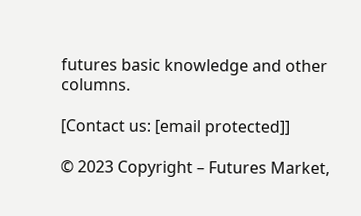futures basic knowledge and other columns.

[Contact us: [email protected]]

© 2023 Copyright – Futures Market,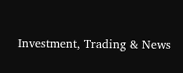Investment, Trading & News